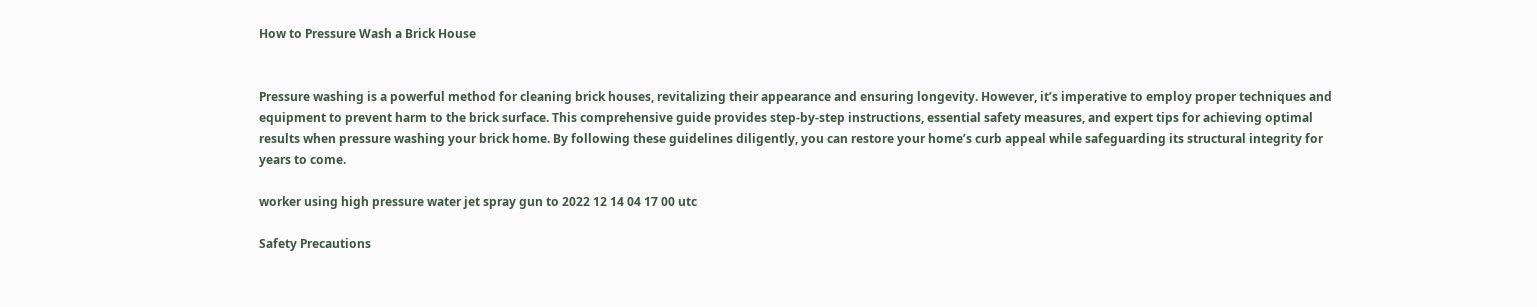How to Pressure Wash a Brick House


Pressure washing is a powerful method for cleaning brick houses, revitalizing their appearance and ensuring longevity. However, it’s imperative to employ proper techniques and equipment to prevent harm to the brick surface. This comprehensive guide provides step-by-step instructions, essential safety measures, and expert tips for achieving optimal results when pressure washing your brick home. By following these guidelines diligently, you can restore your home’s curb appeal while safeguarding its structural integrity for years to come.

worker using high pressure water jet spray gun to 2022 12 14 04 17 00 utc

Safety Precautions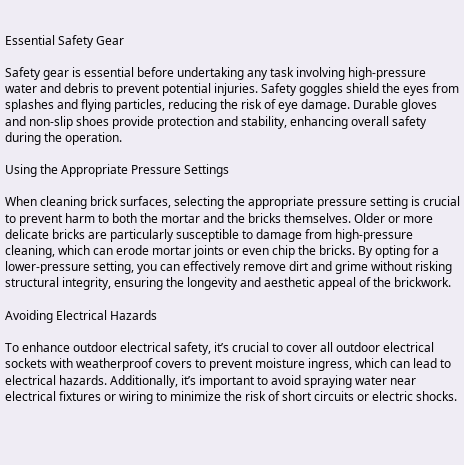Essential Safety Gear

Safety gear is essential before undertaking any task involving high-pressure water and debris to prevent potential injuries. Safety goggles shield the eyes from splashes and flying particles, reducing the risk of eye damage. Durable gloves and non-slip shoes provide protection and stability, enhancing overall safety during the operation.

Using the Appropriate Pressure Settings

When cleaning brick surfaces, selecting the appropriate pressure setting is crucial to prevent harm to both the mortar and the bricks themselves. Older or more delicate bricks are particularly susceptible to damage from high-pressure cleaning, which can erode mortar joints or even chip the bricks. By opting for a lower-pressure setting, you can effectively remove dirt and grime without risking structural integrity, ensuring the longevity and aesthetic appeal of the brickwork.

Avoiding Electrical Hazards

To enhance outdoor electrical safety, it’s crucial to cover all outdoor electrical sockets with weatherproof covers to prevent moisture ingress, which can lead to electrical hazards. Additionally, it’s important to avoid spraying water near electrical fixtures or wiring to minimize the risk of short circuits or electric shocks.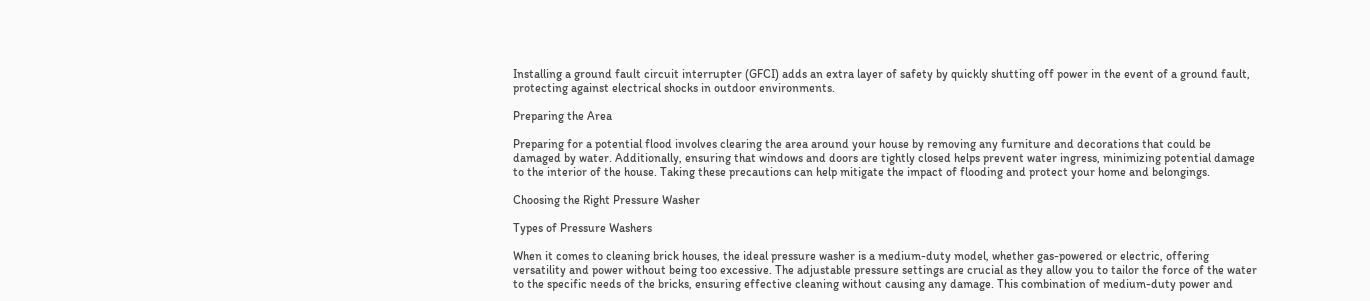Installing a ground fault circuit interrupter (GFCI) adds an extra layer of safety by quickly shutting off power in the event of a ground fault, protecting against electrical shocks in outdoor environments.

Preparing the Area

Preparing for a potential flood involves clearing the area around your house by removing any furniture and decorations that could be damaged by water. Additionally, ensuring that windows and doors are tightly closed helps prevent water ingress, minimizing potential damage to the interior of the house. Taking these precautions can help mitigate the impact of flooding and protect your home and belongings.

Choosing the Right Pressure Washer

Types of Pressure Washers

When it comes to cleaning brick houses, the ideal pressure washer is a medium-duty model, whether gas-powered or electric, offering versatility and power without being too excessive. The adjustable pressure settings are crucial as they allow you to tailor the force of the water to the specific needs of the bricks, ensuring effective cleaning without causing any damage. This combination of medium-duty power and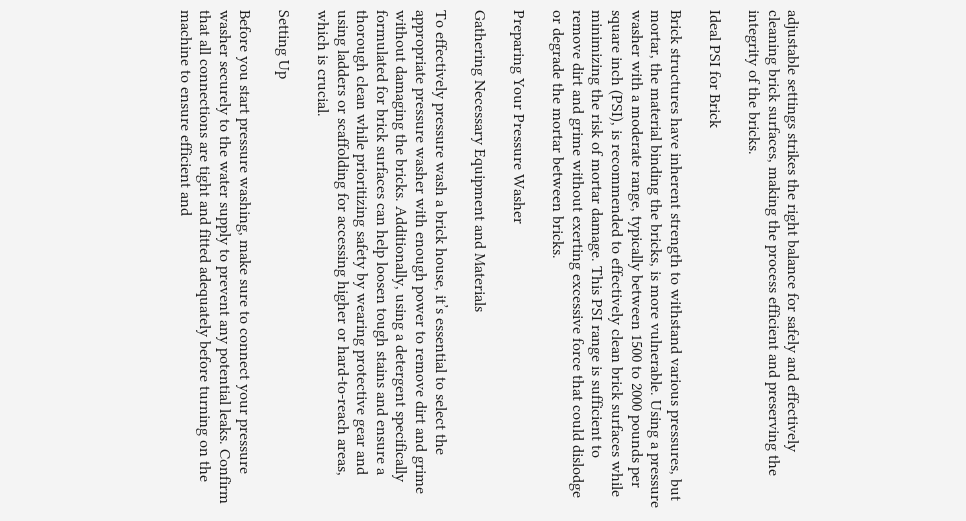adjustable settings strikes the right balance for safely and effectively cleaning brick surfaces, making the process efficient and preserving the integrity of the bricks.

Ideal PSI for Brick

Brick structures have inherent strength to withstand various pressures, but mortar, the material binding the bricks, is more vulnerable. Using a pressure washer with a moderate range, typically between 1500 to 2000 pounds per square inch (PSI), is recommended to effectively clean brick surfaces while minimizing the risk of mortar damage. This PSI range is sufficient to remove dirt and grime without exerting excessive force that could dislodge or degrade the mortar between bricks.

Preparing Your Pressure Washer

Gathering Necessary Equipment and Materials

To effectively pressure wash a brick house, it’s essential to select the appropriate pressure washer with enough power to remove dirt and grime without damaging the bricks. Additionally, using a detergent specifically formulated for brick surfaces can help loosen tough stains and ensure a thorough clean while prioritizing safety by wearing protective gear and using ladders or scaffolding for accessing higher or hard-to-reach areas, which is crucial.

Setting Up

Before you start pressure washing, make sure to connect your pressure washer securely to the water supply to prevent any potential leaks. Confirm that all connections are tight and fitted adequately before turning on the machine to ensure efficient and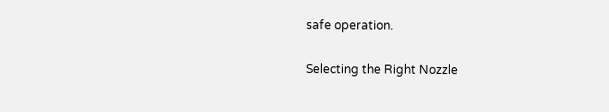safe operation.

Selecting the Right Nozzle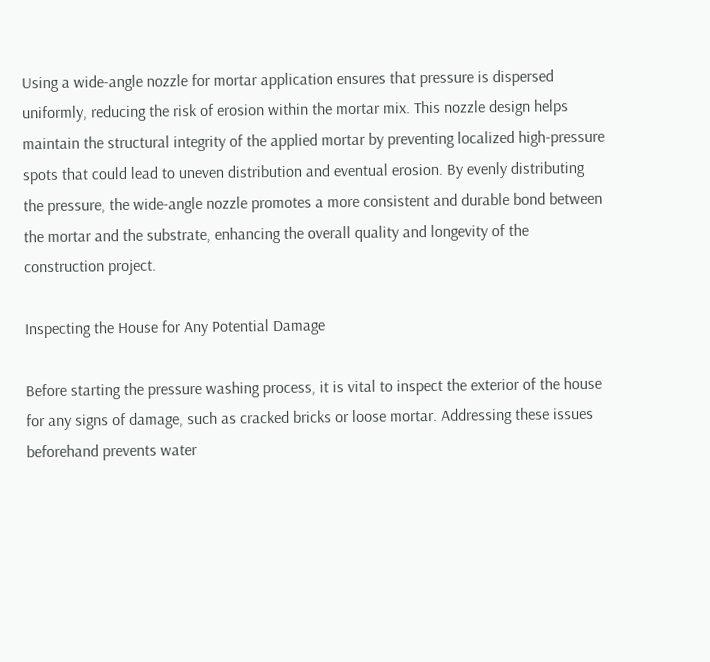Using a wide-angle nozzle for mortar application ensures that pressure is dispersed uniformly, reducing the risk of erosion within the mortar mix. This nozzle design helps maintain the structural integrity of the applied mortar by preventing localized high-pressure spots that could lead to uneven distribution and eventual erosion. By evenly distributing the pressure, the wide-angle nozzle promotes a more consistent and durable bond between the mortar and the substrate, enhancing the overall quality and longevity of the construction project.

Inspecting the House for Any Potential Damage

Before starting the pressure washing process, it is vital to inspect the exterior of the house for any signs of damage, such as cracked bricks or loose mortar. Addressing these issues beforehand prevents water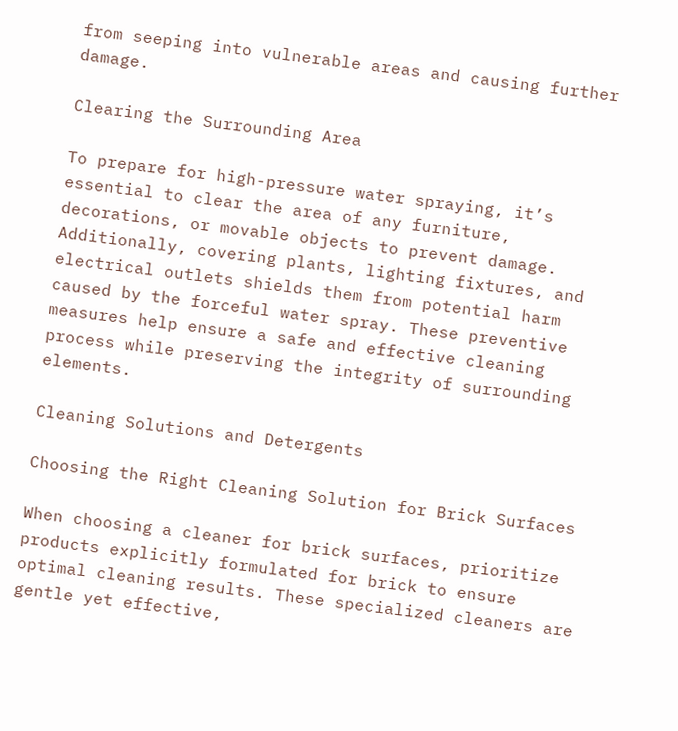from seeping into vulnerable areas and causing further damage.

Clearing the Surrounding Area

To prepare for high-pressure water spraying, it’s essential to clear the area of any furniture, decorations, or movable objects to prevent damage. Additionally, covering plants, lighting fixtures, and electrical outlets shields them from potential harm caused by the forceful water spray. These preventive measures help ensure a safe and effective cleaning process while preserving the integrity of surrounding elements.

Cleaning Solutions and Detergents

Choosing the Right Cleaning Solution for Brick Surfaces

When choosing a cleaner for brick surfaces, prioritize products explicitly formulated for brick to ensure optimal cleaning results. These specialized cleaners are gentle yet effective,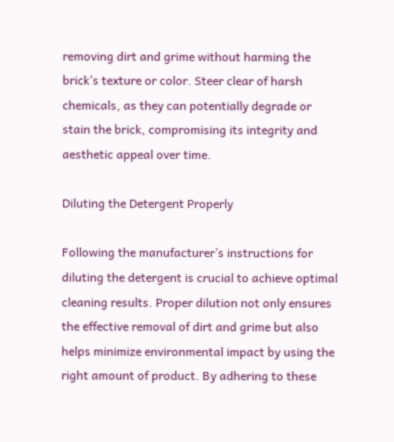removing dirt and grime without harming the brick’s texture or color. Steer clear of harsh chemicals, as they can potentially degrade or stain the brick, compromising its integrity and aesthetic appeal over time.

Diluting the Detergent Properly

Following the manufacturer’s instructions for diluting the detergent is crucial to achieve optimal cleaning results. Proper dilution not only ensures the effective removal of dirt and grime but also helps minimize environmental impact by using the right amount of product. By adhering to these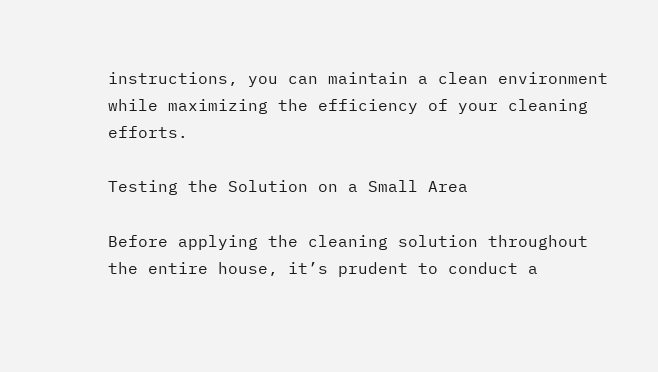instructions, you can maintain a clean environment while maximizing the efficiency of your cleaning efforts.

Testing the Solution on a Small Area

Before applying the cleaning solution throughout the entire house, it’s prudent to conduct a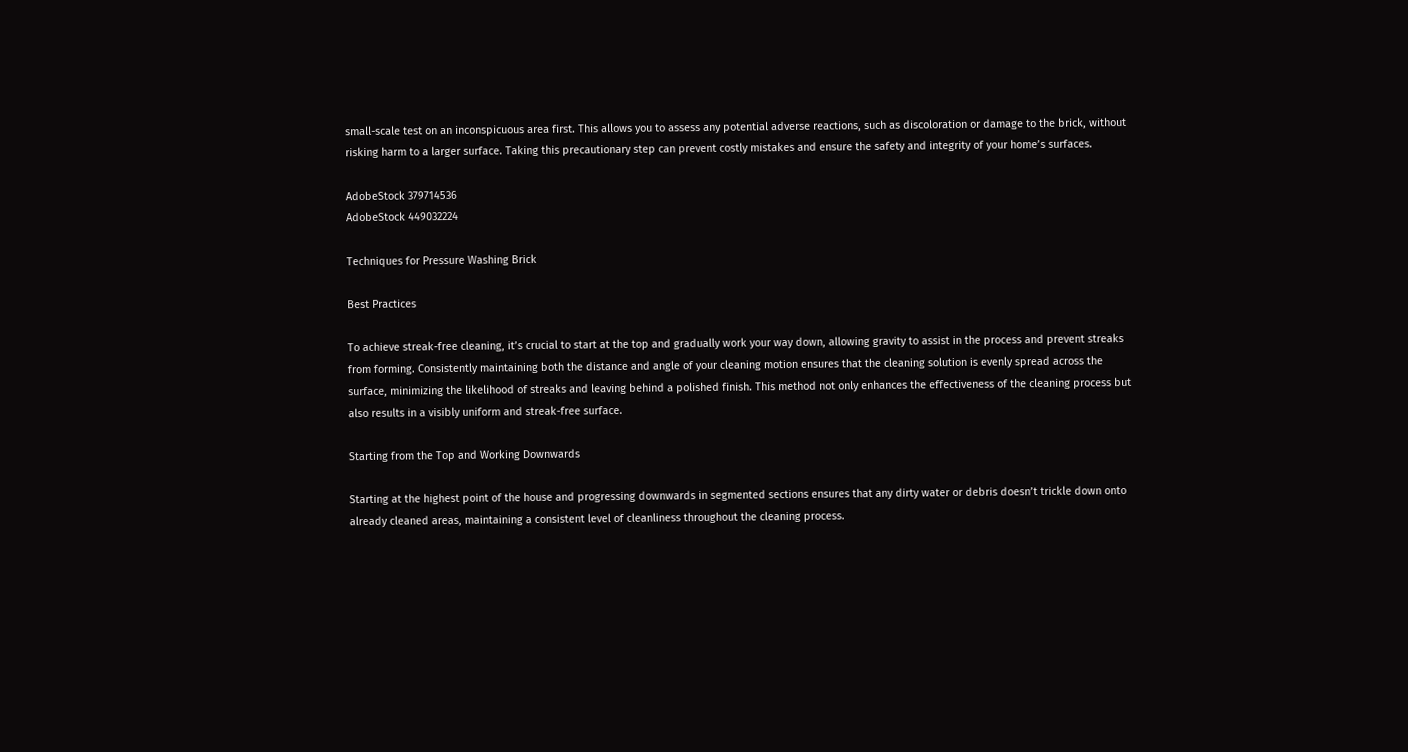small-scale test on an inconspicuous area first. This allows you to assess any potential adverse reactions, such as discoloration or damage to the brick, without risking harm to a larger surface. Taking this precautionary step can prevent costly mistakes and ensure the safety and integrity of your home’s surfaces.

AdobeStock 379714536
AdobeStock 449032224

Techniques for Pressure Washing Brick

Best Practices

To achieve streak-free cleaning, it’s crucial to start at the top and gradually work your way down, allowing gravity to assist in the process and prevent streaks from forming. Consistently maintaining both the distance and angle of your cleaning motion ensures that the cleaning solution is evenly spread across the surface, minimizing the likelihood of streaks and leaving behind a polished finish. This method not only enhances the effectiveness of the cleaning process but also results in a visibly uniform and streak-free surface.

Starting from the Top and Working Downwards

Starting at the highest point of the house and progressing downwards in segmented sections ensures that any dirty water or debris doesn’t trickle down onto already cleaned areas, maintaining a consistent level of cleanliness throughout the cleaning process.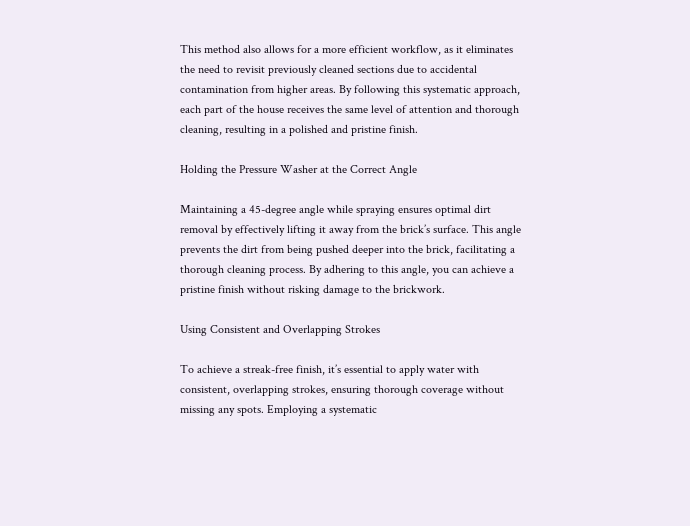This method also allows for a more efficient workflow, as it eliminates the need to revisit previously cleaned sections due to accidental contamination from higher areas. By following this systematic approach, each part of the house receives the same level of attention and thorough cleaning, resulting in a polished and pristine finish.

Holding the Pressure Washer at the Correct Angle

Maintaining a 45-degree angle while spraying ensures optimal dirt removal by effectively lifting it away from the brick’s surface. This angle prevents the dirt from being pushed deeper into the brick, facilitating a thorough cleaning process. By adhering to this angle, you can achieve a pristine finish without risking damage to the brickwork.

Using Consistent and Overlapping Strokes

To achieve a streak-free finish, it’s essential to apply water with consistent, overlapping strokes, ensuring thorough coverage without missing any spots. Employing a systematic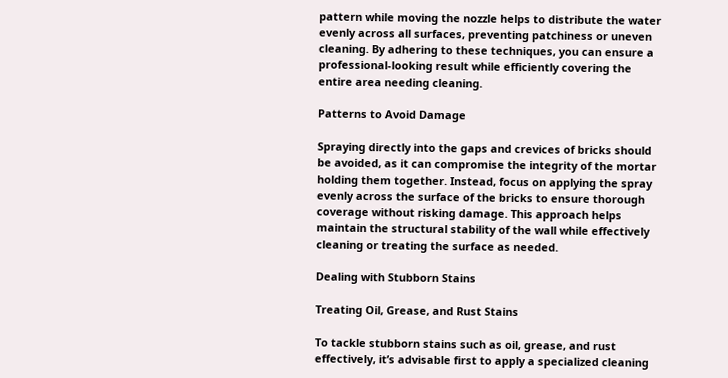pattern while moving the nozzle helps to distribute the water evenly across all surfaces, preventing patchiness or uneven cleaning. By adhering to these techniques, you can ensure a professional-looking result while efficiently covering the entire area needing cleaning.

Patterns to Avoid Damage

Spraying directly into the gaps and crevices of bricks should be avoided, as it can compromise the integrity of the mortar holding them together. Instead, focus on applying the spray evenly across the surface of the bricks to ensure thorough coverage without risking damage. This approach helps maintain the structural stability of the wall while effectively cleaning or treating the surface as needed.

Dealing with Stubborn Stains

Treating Oil, Grease, and Rust Stains

To tackle stubborn stains such as oil, grease, and rust effectively, it’s advisable first to apply a specialized cleaning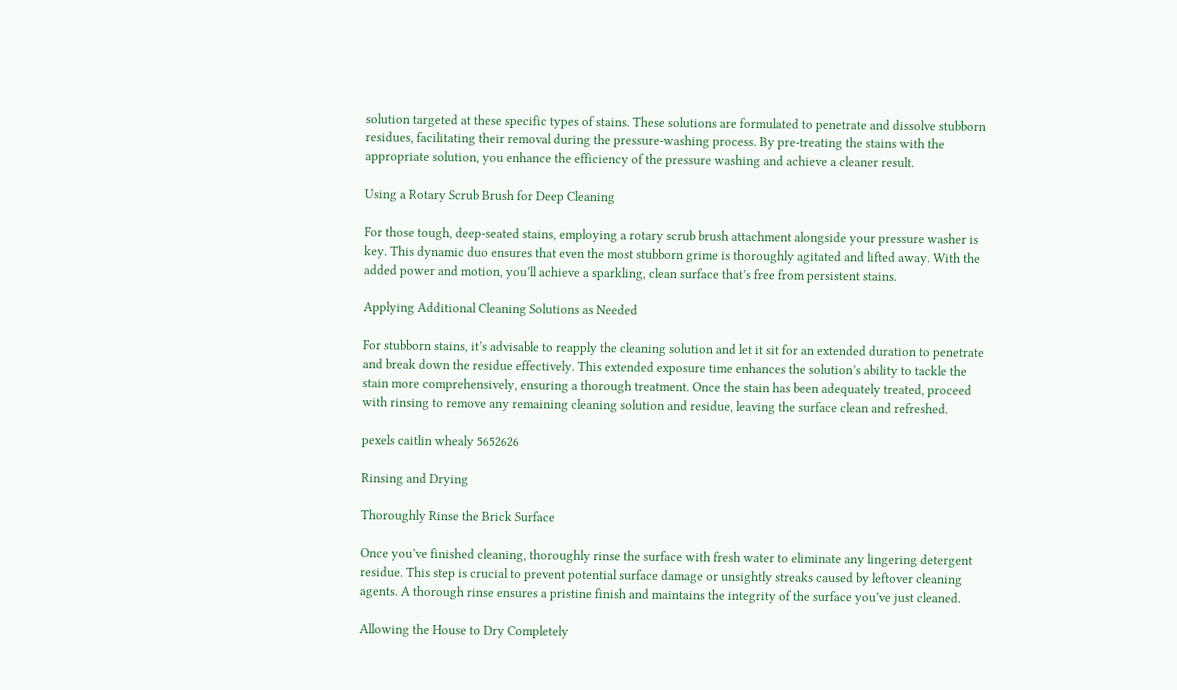solution targeted at these specific types of stains. These solutions are formulated to penetrate and dissolve stubborn residues, facilitating their removal during the pressure-washing process. By pre-treating the stains with the appropriate solution, you enhance the efficiency of the pressure washing and achieve a cleaner result.

Using a Rotary Scrub Brush for Deep Cleaning

For those tough, deep-seated stains, employing a rotary scrub brush attachment alongside your pressure washer is key. This dynamic duo ensures that even the most stubborn grime is thoroughly agitated and lifted away. With the added power and motion, you’ll achieve a sparkling, clean surface that’s free from persistent stains.

Applying Additional Cleaning Solutions as Needed

For stubborn stains, it’s advisable to reapply the cleaning solution and let it sit for an extended duration to penetrate and break down the residue effectively. This extended exposure time enhances the solution’s ability to tackle the stain more comprehensively, ensuring a thorough treatment. Once the stain has been adequately treated, proceed with rinsing to remove any remaining cleaning solution and residue, leaving the surface clean and refreshed.

pexels caitlin whealy 5652626

Rinsing and Drying

Thoroughly Rinse the Brick Surface

Once you’ve finished cleaning, thoroughly rinse the surface with fresh water to eliminate any lingering detergent residue. This step is crucial to prevent potential surface damage or unsightly streaks caused by leftover cleaning agents. A thorough rinse ensures a pristine finish and maintains the integrity of the surface you’ve just cleaned.

Allowing the House to Dry Completely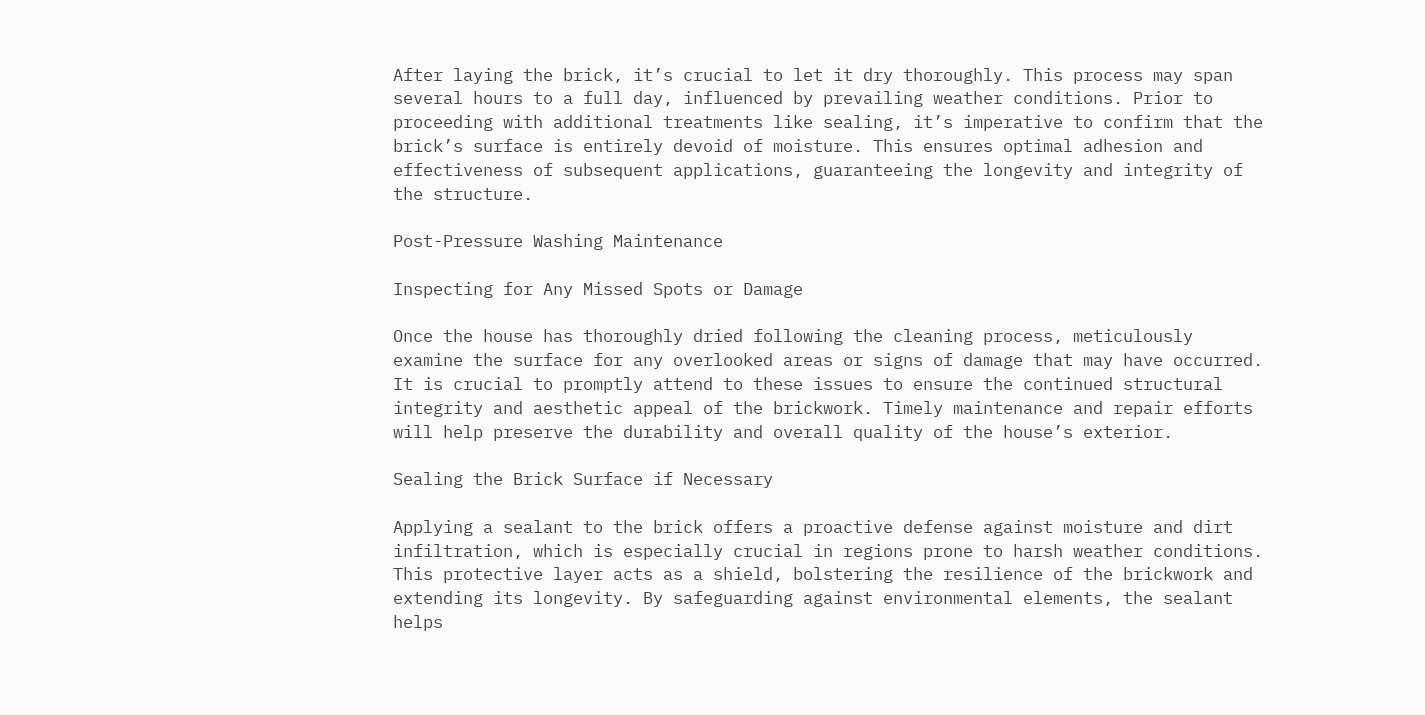After laying the brick, it’s crucial to let it dry thoroughly. This process may span several hours to a full day, influenced by prevailing weather conditions. Prior to proceeding with additional treatments like sealing, it’s imperative to confirm that the brick’s surface is entirely devoid of moisture. This ensures optimal adhesion and effectiveness of subsequent applications, guaranteeing the longevity and integrity of the structure.

Post-Pressure Washing Maintenance

Inspecting for Any Missed Spots or Damage

Once the house has thoroughly dried following the cleaning process, meticulously examine the surface for any overlooked areas or signs of damage that may have occurred. It is crucial to promptly attend to these issues to ensure the continued structural integrity and aesthetic appeal of the brickwork. Timely maintenance and repair efforts will help preserve the durability and overall quality of the house’s exterior.

Sealing the Brick Surface if Necessary

Applying a sealant to the brick offers a proactive defense against moisture and dirt infiltration, which is especially crucial in regions prone to harsh weather conditions. This protective layer acts as a shield, bolstering the resilience of the brickwork and extending its longevity. By safeguarding against environmental elements, the sealant helps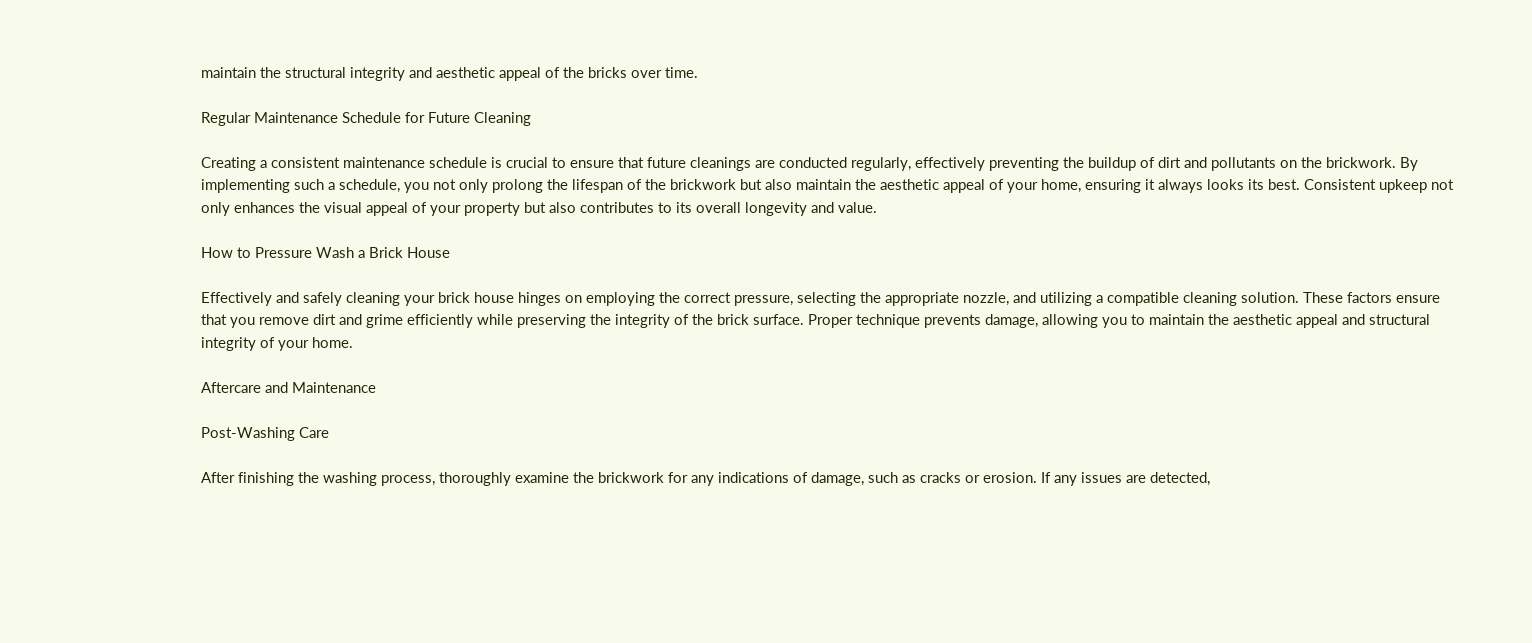maintain the structural integrity and aesthetic appeal of the bricks over time.

Regular Maintenance Schedule for Future Cleaning

Creating a consistent maintenance schedule is crucial to ensure that future cleanings are conducted regularly, effectively preventing the buildup of dirt and pollutants on the brickwork. By implementing such a schedule, you not only prolong the lifespan of the brickwork but also maintain the aesthetic appeal of your home, ensuring it always looks its best. Consistent upkeep not only enhances the visual appeal of your property but also contributes to its overall longevity and value.

How to Pressure Wash a Brick House

Effectively and safely cleaning your brick house hinges on employing the correct pressure, selecting the appropriate nozzle, and utilizing a compatible cleaning solution. These factors ensure that you remove dirt and grime efficiently while preserving the integrity of the brick surface. Proper technique prevents damage, allowing you to maintain the aesthetic appeal and structural integrity of your home.

Aftercare and Maintenance

Post-Washing Care

After finishing the washing process, thoroughly examine the brickwork for any indications of damage, such as cracks or erosion. If any issues are detected,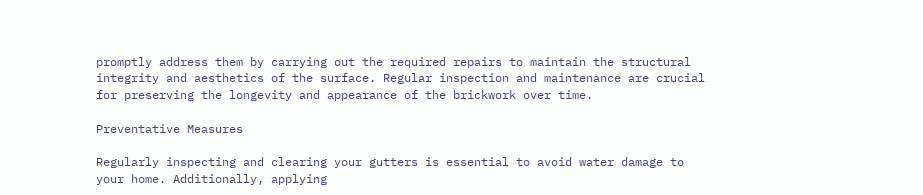promptly address them by carrying out the required repairs to maintain the structural integrity and aesthetics of the surface. Regular inspection and maintenance are crucial for preserving the longevity and appearance of the brickwork over time.

Preventative Measures

Regularly inspecting and clearing your gutters is essential to avoid water damage to your home. Additionally, applying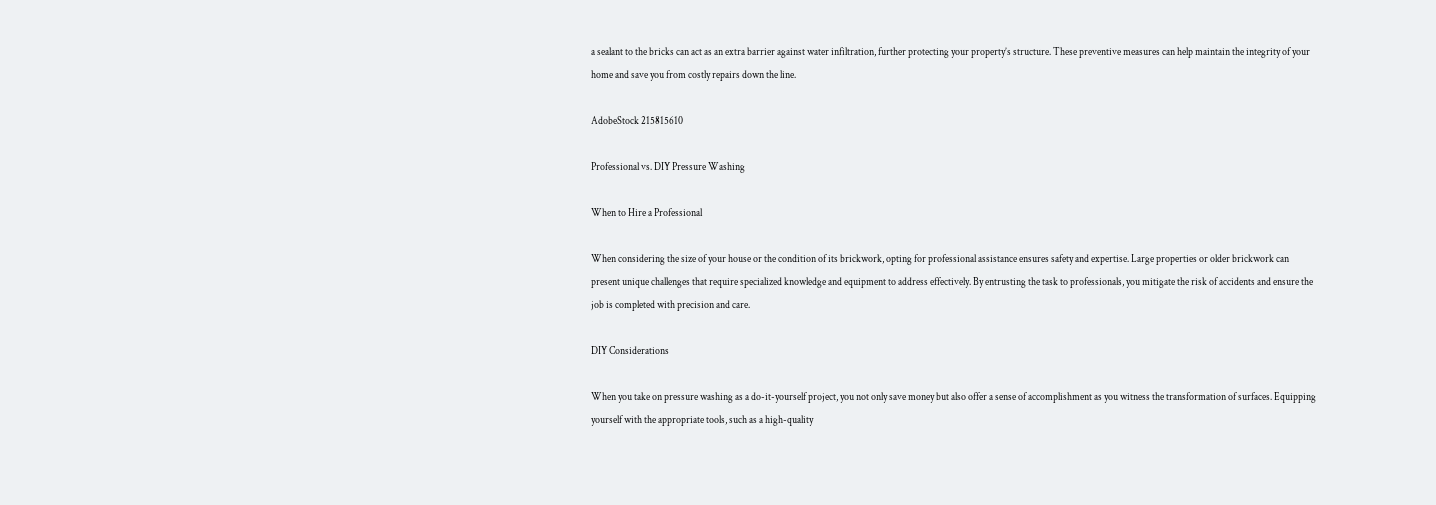a sealant to the bricks can act as an extra barrier against water infiltration, further protecting your property’s structure. These preventive measures can help maintain the integrity of your home and save you from costly repairs down the line.

AdobeStock 215815610

Professional vs. DIY Pressure Washing

When to Hire a Professional

When considering the size of your house or the condition of its brickwork, opting for professional assistance ensures safety and expertise. Large properties or older brickwork can present unique challenges that require specialized knowledge and equipment to address effectively. By entrusting the task to professionals, you mitigate the risk of accidents and ensure the job is completed with precision and care.

DIY Considerations

When you take on pressure washing as a do-it-yourself project, you not only save money but also offer a sense of accomplishment as you witness the transformation of surfaces. Equipping yourself with the appropriate tools, such as a high-quality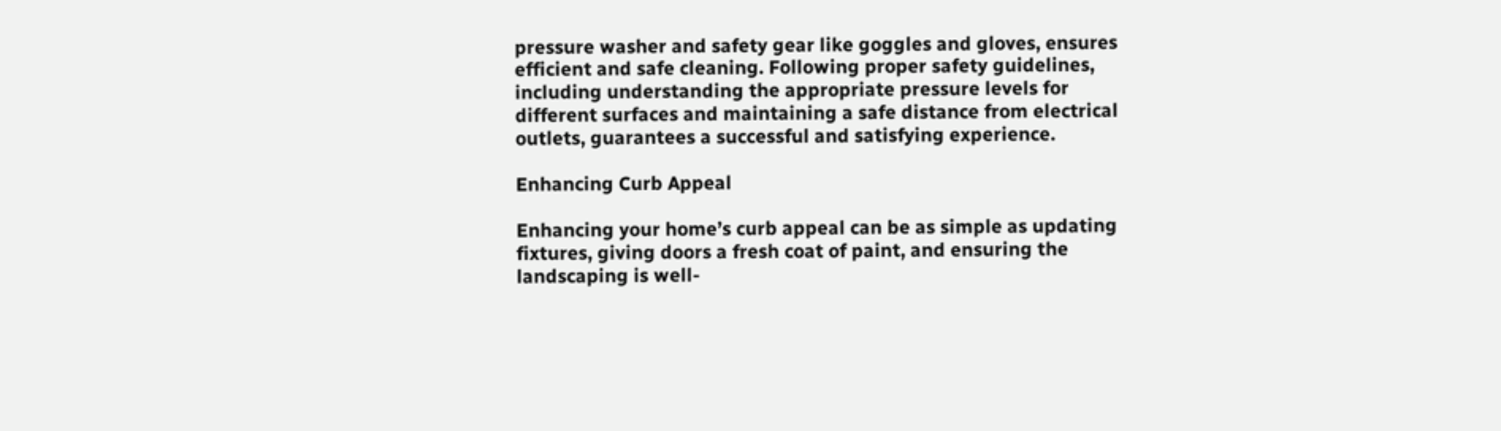pressure washer and safety gear like goggles and gloves, ensures efficient and safe cleaning. Following proper safety guidelines, including understanding the appropriate pressure levels for different surfaces and maintaining a safe distance from electrical outlets, guarantees a successful and satisfying experience.

Enhancing Curb Appeal

Enhancing your home’s curb appeal can be as simple as updating fixtures, giving doors a fresh coat of paint, and ensuring the landscaping is well-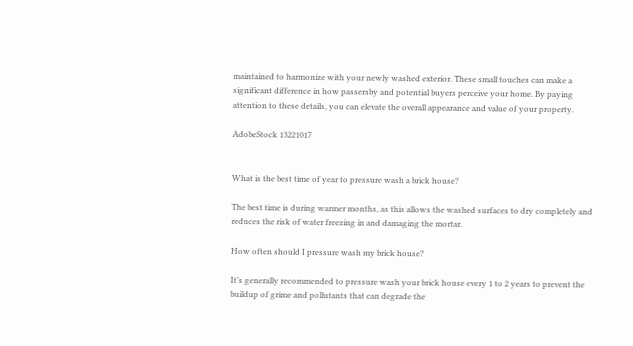maintained to harmonize with your newly washed exterior. These small touches can make a significant difference in how passersby and potential buyers perceive your home. By paying attention to these details, you can elevate the overall appearance and value of your property.

AdobeStock 13221017


What is the best time of year to pressure wash a brick house?

The best time is during warmer months, as this allows the washed surfaces to dry completely and reduces the risk of water freezing in and damaging the mortar.

How often should I pressure wash my brick house?

It’s generally recommended to pressure wash your brick house every 1 to 2 years to prevent the buildup of grime and pollutants that can degrade the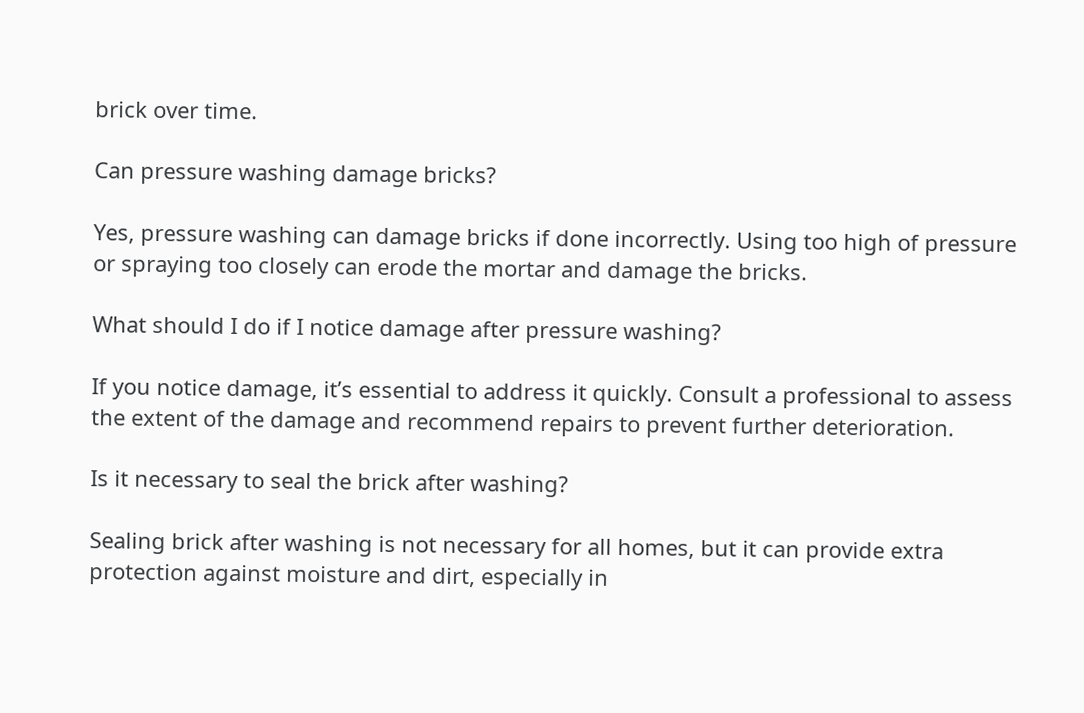brick over time.

Can pressure washing damage bricks?

Yes, pressure washing can damage bricks if done incorrectly. Using too high of pressure or spraying too closely can erode the mortar and damage the bricks.

What should I do if I notice damage after pressure washing?

If you notice damage, it’s essential to address it quickly. Consult a professional to assess the extent of the damage and recommend repairs to prevent further deterioration.

Is it necessary to seal the brick after washing?

Sealing brick after washing is not necessary for all homes, but it can provide extra protection against moisture and dirt, especially in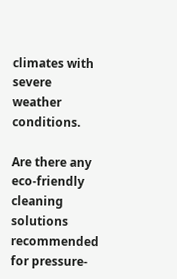climates with severe weather conditions.

Are there any eco-friendly cleaning solutions recommended for pressure-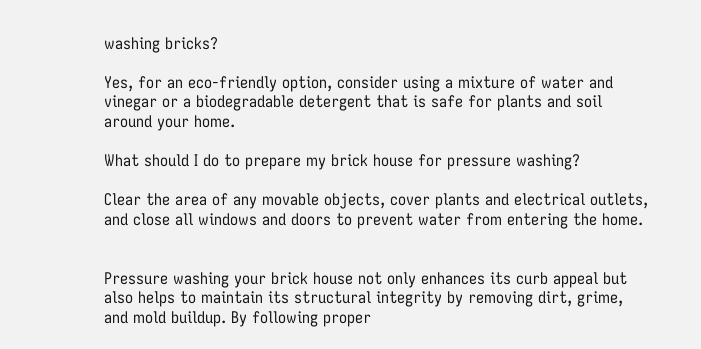washing bricks?

Yes, for an eco-friendly option, consider using a mixture of water and vinegar or a biodegradable detergent that is safe for plants and soil around your home.

What should I do to prepare my brick house for pressure washing?

Clear the area of any movable objects, cover plants and electrical outlets, and close all windows and doors to prevent water from entering the home.


Pressure washing your brick house not only enhances its curb appeal but also helps to maintain its structural integrity by removing dirt, grime, and mold buildup. By following proper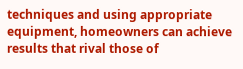techniques and using appropriate equipment, homeowners can achieve results that rival those of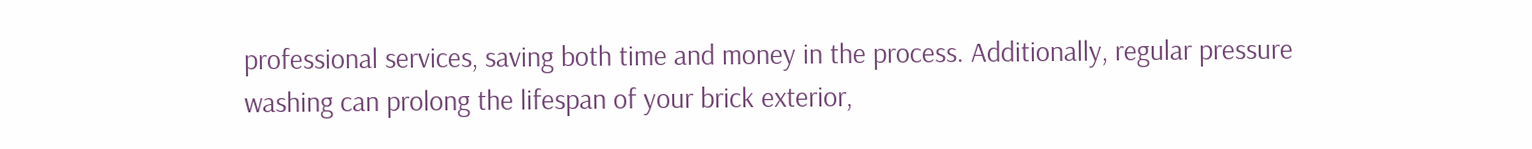professional services, saving both time and money in the process. Additionally, regular pressure washing can prolong the lifespan of your brick exterior,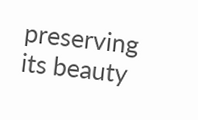preserving its beauty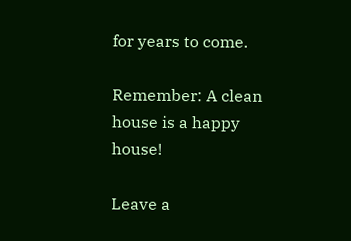for years to come.

Remember: A clean house is a happy house!

Leave a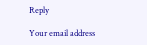Reply

Your email address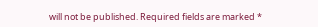will not be published. Required fields are marked *